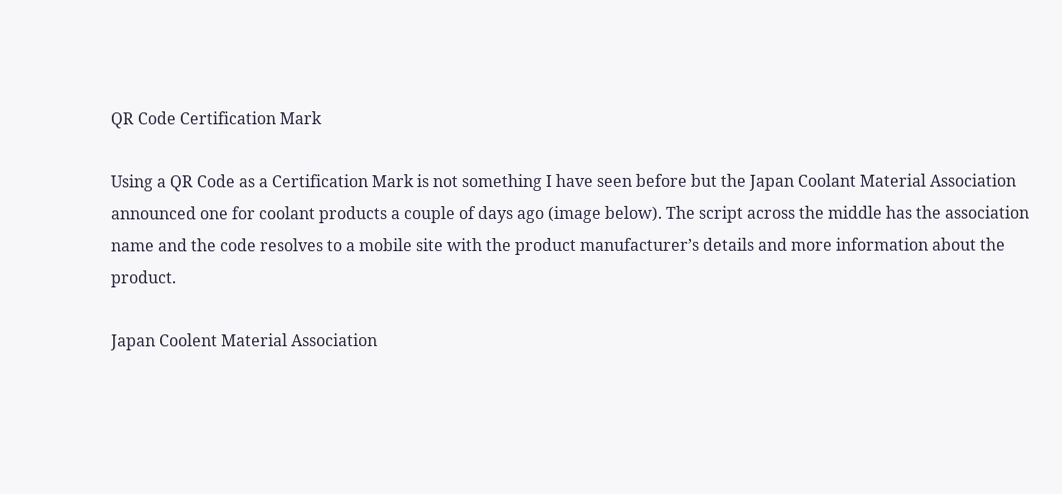QR Code Certification Mark

Using a QR Code as a Certification Mark is not something I have seen before but the Japan Coolant Material Association announced one for coolant products a couple of days ago (image below). The script across the middle has the association name and the code resolves to a mobile site with the product manufacturer’s details and more information about the product.

Japan Coolent Material Association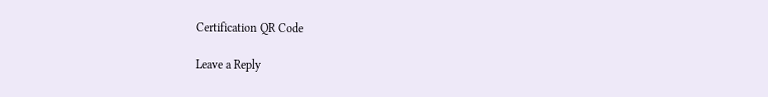Certification QR Code

Leave a Reply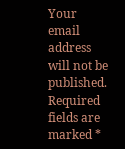Your email address will not be published. Required fields are marked *